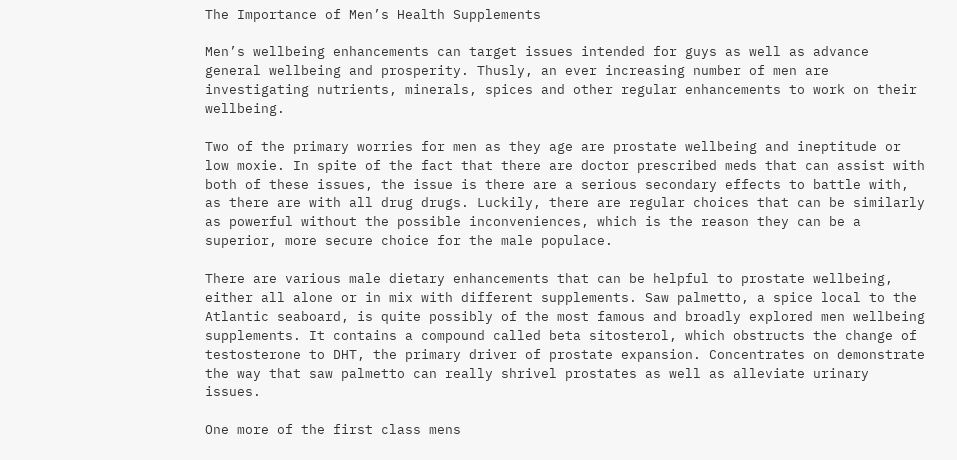The Importance of Men’s Health Supplements

Men’s wellbeing enhancements can target issues intended for guys as well as advance general wellbeing and prosperity. Thusly, an ever increasing number of men are investigating nutrients, minerals, spices and other regular enhancements to work on their wellbeing.

Two of the primary worries for men as they age are prostate wellbeing and ineptitude or low moxie. In spite of the fact that there are doctor prescribed meds that can assist with both of these issues, the issue is there are a serious secondary effects to battle with, as there are with all drug drugs. Luckily, there are regular choices that can be similarly as powerful without the possible inconveniences, which is the reason they can be a superior, more secure choice for the male populace.

There are various male dietary enhancements that can be helpful to prostate wellbeing, either all alone or in mix with different supplements. Saw palmetto, a spice local to the Atlantic seaboard, is quite possibly of the most famous and broadly explored men wellbeing supplements. It contains a compound called beta sitosterol, which obstructs the change of testosterone to DHT, the primary driver of prostate expansion. Concentrates on demonstrate the way that saw palmetto can really shrivel prostates as well as alleviate urinary issues.

One more of the first class mens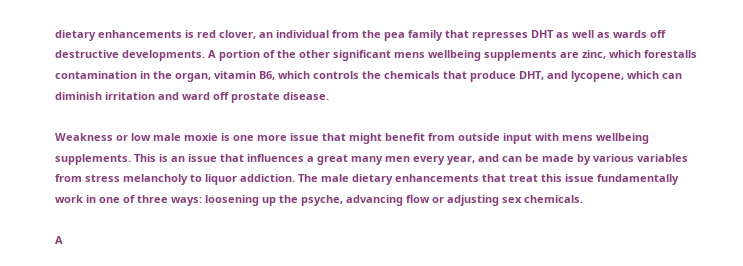dietary enhancements is red clover, an individual from the pea family that represses DHT as well as wards off destructive developments. A portion of the other significant mens wellbeing supplements are zinc, which forestalls contamination in the organ, vitamin B6, which controls the chemicals that produce DHT, and lycopene, which can diminish irritation and ward off prostate disease.

Weakness or low male moxie is one more issue that might benefit from outside input with mens wellbeing supplements. This is an issue that influences a great many men every year, and can be made by various variables from stress melancholy to liquor addiction. The male dietary enhancements that treat this issue fundamentally work in one of three ways: loosening up the psyche, advancing flow or adjusting sex chemicals.

A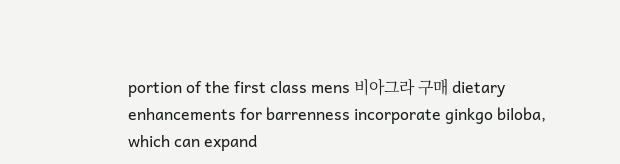portion of the first class mens 비아그라 구매 dietary enhancements for barrenness incorporate ginkgo biloba, which can expand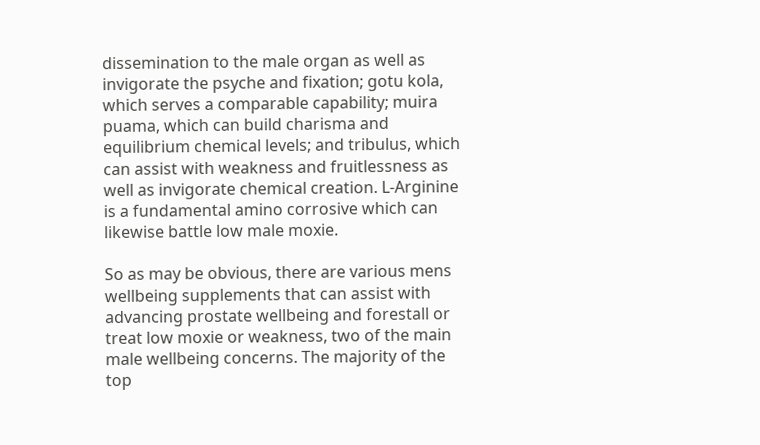dissemination to the male organ as well as invigorate the psyche and fixation; gotu kola, which serves a comparable capability; muira puama, which can build charisma and equilibrium chemical levels; and tribulus, which can assist with weakness and fruitlessness as well as invigorate chemical creation. L-Arginine is a fundamental amino corrosive which can likewise battle low male moxie.

So as may be obvious, there are various mens wellbeing supplements that can assist with advancing prostate wellbeing and forestall or treat low moxie or weakness, two of the main male wellbeing concerns. The majority of the top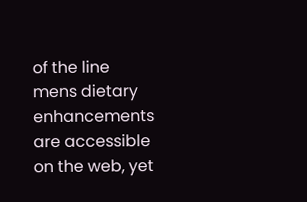of the line mens dietary enhancements are accessible on the web, yet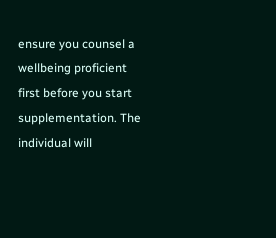ensure you counsel a wellbeing proficient first before you start supplementation. The individual will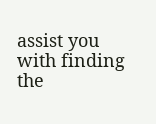assist you with finding the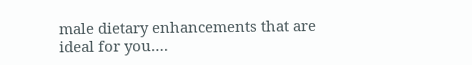male dietary enhancements that are ideal for you.…